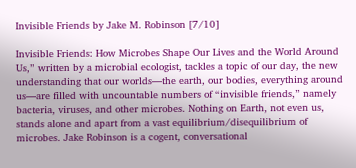Invisible Friends by Jake M. Robinson [7/10]

Invisible Friends: How Microbes Shape Our Lives and the World Around Us,” written by a microbial ecologist, tackles a topic of our day, the new understanding that our worlds—the earth, our bodies, everything around us—are filled with uncountable numbers of “invisible friends,” namely bacteria, viruses, and other microbes. Nothing on Earth, not even us, stands alone and apart from a vast equilibrium/disequilibrium of microbes. Jake Robinson is a cogent, conversational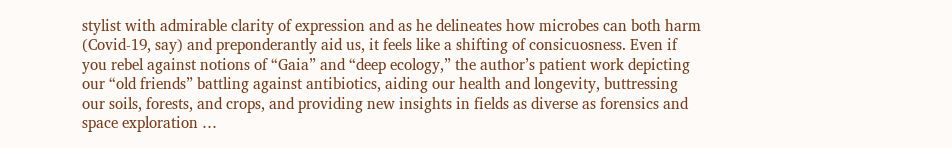stylist with admirable clarity of expression and as he delineates how microbes can both harm (Covid-19, say) and preponderantly aid us, it feels like a shifting of consicuosness. Even if you rebel against notions of “Gaia” and “deep ecology,” the author’s patient work depicting our “old friends” battling against antibiotics, aiding our health and longevity, buttressing our soils, forests, and crops, and providing new insights in fields as diverse as forensics and space exploration …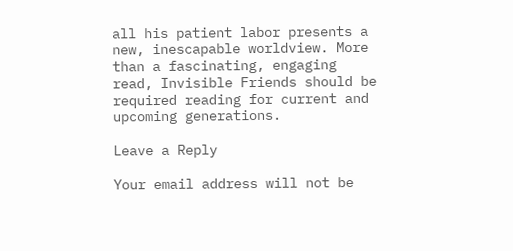all his patient labor presents a new, inescapable worldview. More than a fascinating, engaging read, Invisible Friends should be required reading for current and upcoming generations.

Leave a Reply

Your email address will not be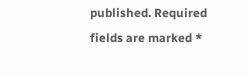published. Required fields are marked *